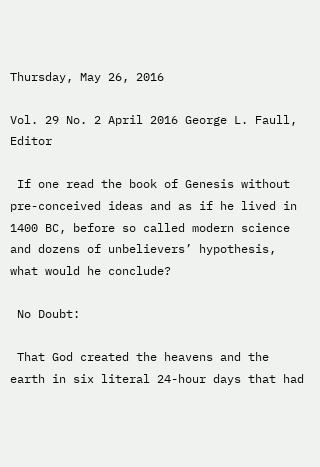Thursday, May 26, 2016

Vol. 29 No. 2 April 2016 George L. Faull, Editor

 If one read the book of Genesis without pre-conceived ideas and as if he lived in 1400 BC, before so called modern science and dozens of unbelievers’ hypothesis, what would he conclude?

 No Doubt:

 That God created the heavens and the earth in six literal 24-hour days that had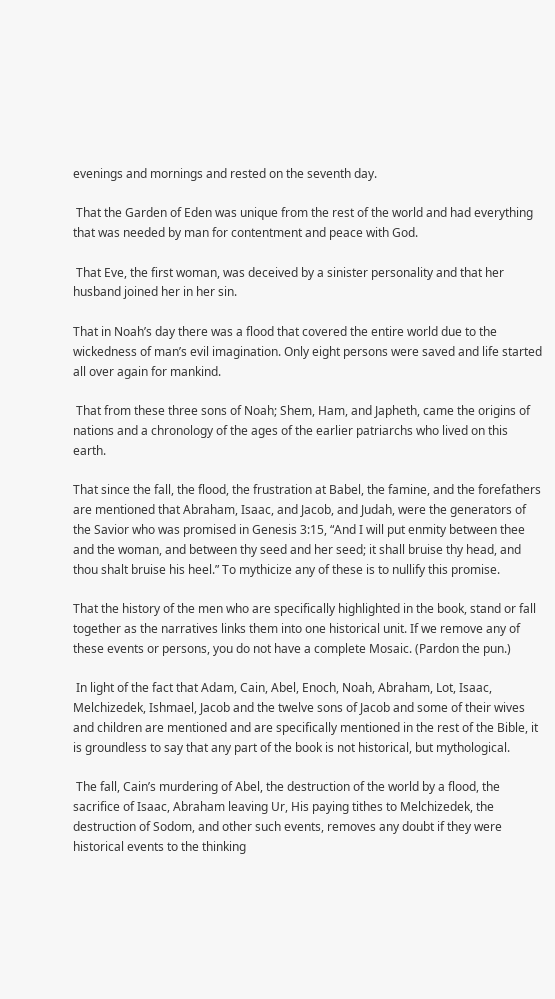evenings and mornings and rested on the seventh day.

 That the Garden of Eden was unique from the rest of the world and had everything that was needed by man for contentment and peace with God.

 That Eve, the first woman, was deceived by a sinister personality and that her husband joined her in her sin.

That in Noah’s day there was a flood that covered the entire world due to the wickedness of man’s evil imagination. Only eight persons were saved and life started all over again for mankind.

 That from these three sons of Noah; Shem, Ham, and Japheth, came the origins of nations and a chronology of the ages of the earlier patriarchs who lived on this earth.

That since the fall, the flood, the frustration at Babel, the famine, and the forefathers are mentioned that Abraham, Isaac, and Jacob, and Judah, were the generators of the Savior who was promised in Genesis 3:15, “And I will put enmity between thee and the woman, and between thy seed and her seed; it shall bruise thy head, and thou shalt bruise his heel.” To mythicize any of these is to nullify this promise.

That the history of the men who are specifically highlighted in the book, stand or fall together as the narratives links them into one historical unit. If we remove any of these events or persons, you do not have a complete Mosaic. (Pardon the pun.)

 In light of the fact that Adam, Cain, Abel, Enoch, Noah, Abraham, Lot, Isaac, Melchizedek, Ishmael, Jacob and the twelve sons of Jacob and some of their wives and children are mentioned and are specifically mentioned in the rest of the Bible, it is groundless to say that any part of the book is not historical, but mythological.

 The fall, Cain’s murdering of Abel, the destruction of the world by a flood, the sacrifice of Isaac, Abraham leaving Ur, His paying tithes to Melchizedek, the destruction of Sodom, and other such events, removes any doubt if they were historical events to the thinking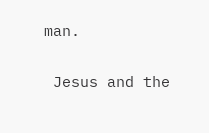man.

 Jesus and the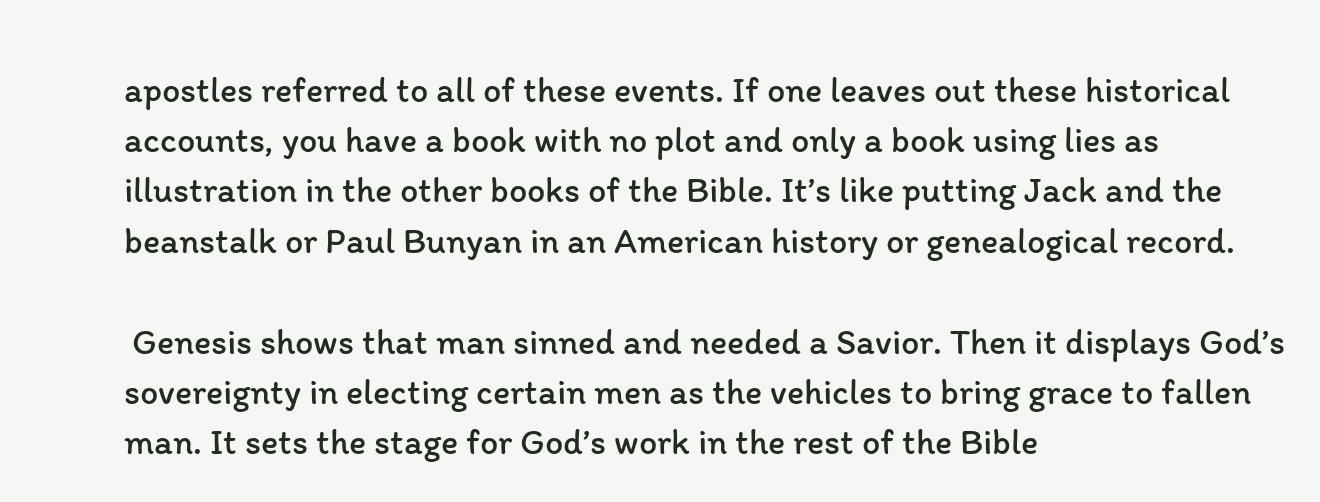apostles referred to all of these events. If one leaves out these historical accounts, you have a book with no plot and only a book using lies as illustration in the other books of the Bible. It’s like putting Jack and the beanstalk or Paul Bunyan in an American history or genealogical record.

 Genesis shows that man sinned and needed a Savior. Then it displays God’s sovereignty in electing certain men as the vehicles to bring grace to fallen man. It sets the stage for God’s work in the rest of the Bible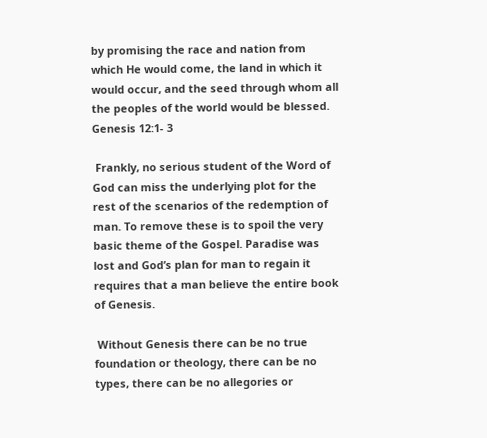by promising the race and nation from which He would come, the land in which it would occur, and the seed through whom all the peoples of the world would be blessed. Genesis 12:1- 3

 Frankly, no serious student of the Word of God can miss the underlying plot for the rest of the scenarios of the redemption of man. To remove these is to spoil the very basic theme of the Gospel. Paradise was lost and God’s plan for man to regain it requires that a man believe the entire book of Genesis.

 Without Genesis there can be no true foundation or theology, there can be no types, there can be no allegories or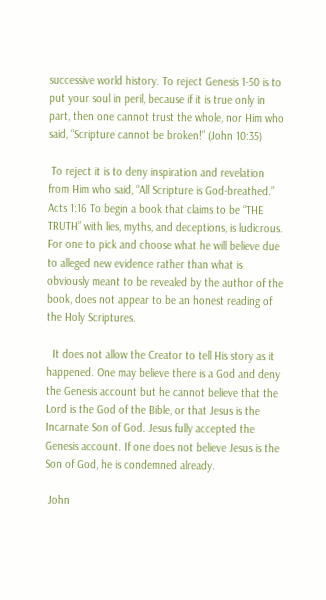successive world history. To reject Genesis 1-50 is to put your soul in peril, because if it is true only in part, then one cannot trust the whole, nor Him who said, “Scripture cannot be broken!” (John 10:35)

 To reject it is to deny inspiration and revelation from Him who said, “All Scripture is God-breathed.” Acts 1:16 To begin a book that claims to be “THE TRUTH” with lies, myths, and deceptions, is ludicrous. For one to pick and choose what he will believe due to alleged new evidence rather than what is obviously meant to be revealed by the author of the book, does not appear to be an honest reading of the Holy Scriptures.

  It does not allow the Creator to tell His story as it happened. One may believe there is a God and deny the Genesis account but he cannot believe that the Lord is the God of the Bible, or that Jesus is the Incarnate Son of God. Jesus fully accepted the Genesis account. If one does not believe Jesus is the Son of God, he is condemned already.

 John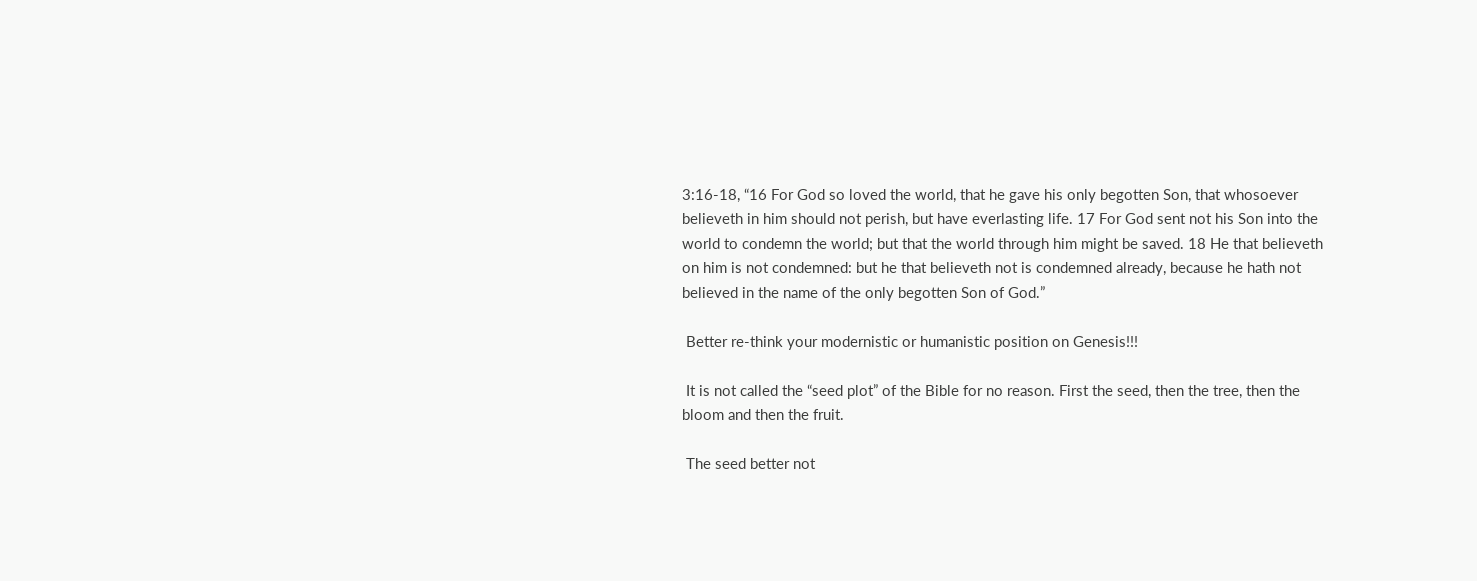3:16-18, “16 For God so loved the world, that he gave his only begotten Son, that whosoever believeth in him should not perish, but have everlasting life. 17 For God sent not his Son into the world to condemn the world; but that the world through him might be saved. 18 He that believeth on him is not condemned: but he that believeth not is condemned already, because he hath not believed in the name of the only begotten Son of God.”

 Better re-think your modernistic or humanistic position on Genesis!!!

 It is not called the “seed plot” of the Bible for no reason. First the seed, then the tree, then the bloom and then the fruit.

 The seed better not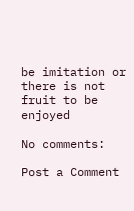be imitation or there is not fruit to be enjoyed

No comments:

Post a Comment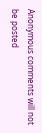Anonymous comments will not be posted